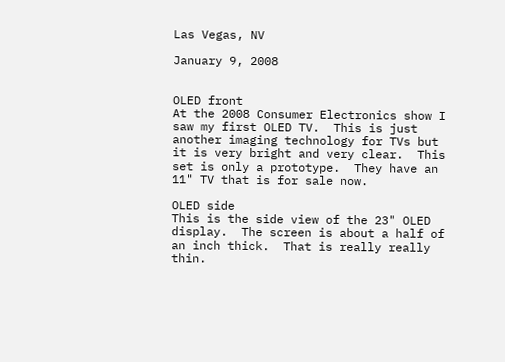Las Vegas, NV

January 9, 2008


OLED front
At the 2008 Consumer Electronics show I saw my first OLED TV.  This is just another imaging technology for TVs but it is very bright and very clear.  This set is only a prototype.  They have an 11" TV that is for sale now.

OLED side
This is the side view of the 23" OLED display.  The screen is about a half of an inch thick.  That is really really thin.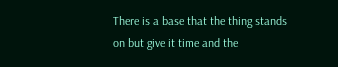There is a base that the thing stands on but give it time and the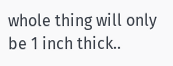whole thing will only be 1 inch thick..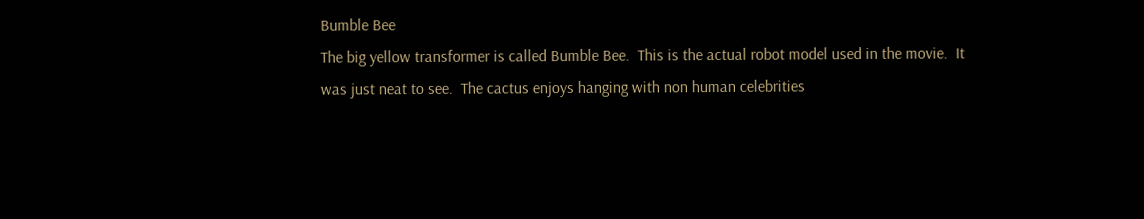Bumble Bee
The big yellow transformer is called Bumble Bee.  This is the actual robot model used in the movie.  It was just neat to see.  The cactus enjoys hanging with non human celebrities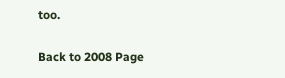too.

Back to 2008 Page